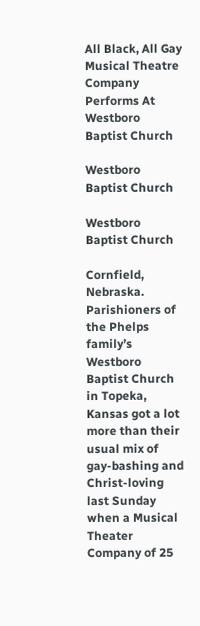All Black, All Gay Musical Theatre Company Performs At Westboro Baptist Church

Westboro Baptist Church

Westboro Baptist Church

Cornfield, Nebraska.  Parishioners of the Phelps family’s Westboro Baptist Church in Topeka, Kansas got a lot more than their usual mix of gay-bashing and Christ-loving last Sunday when a Musical Theater Company of 25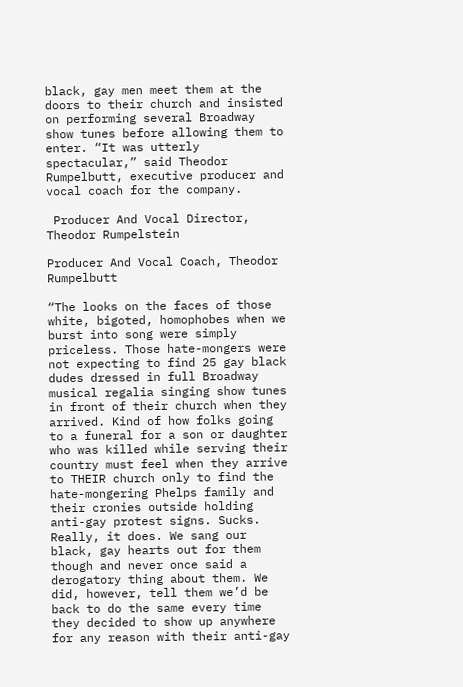black, gay men meet them at the doors to their church and insisted on performing several Broadway show tunes before allowing them to enter. “It was utterly spectacular,” said Theodor Rumpelbutt, executive producer and vocal coach for the company.

 Producer And Vocal Director, Theodor Rumpelstein

Producer And Vocal Coach, Theodor Rumpelbutt

“The looks on the faces of those white, bigoted, homophobes when we burst into song were simply priceless. Those hate-mongers were not expecting to find 25 gay black dudes dressed in full Broadway musical regalia singing show tunes in front of their church when they arrived. Kind of how folks going to a funeral for a son or daughter who was killed while serving their country must feel when they arrive to THEIR church only to find the hate-mongering Phelps family and their cronies outside holding anti-gay protest signs. Sucks. Really, it does. We sang our black, gay hearts out for them though and never once said a derogatory thing about them. We did, however, tell them we’d be back to do the same every time they decided to show up anywhere for any reason with their anti-gay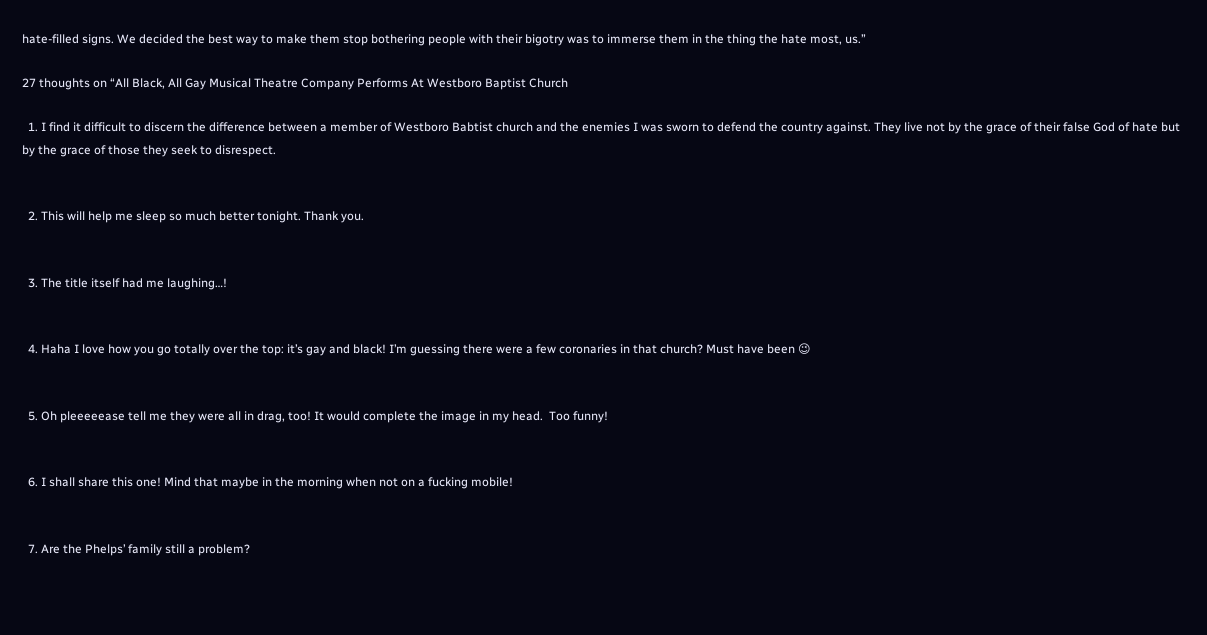hate-filled signs. We decided the best way to make them stop bothering people with their bigotry was to immerse them in the thing the hate most, us.”

27 thoughts on “All Black, All Gay Musical Theatre Company Performs At Westboro Baptist Church

  1. I find it difficult to discern the difference between a member of Westboro Babtist church and the enemies I was sworn to defend the country against. They live not by the grace of their false God of hate but by the grace of those they seek to disrespect.


  2. This will help me sleep so much better tonight. Thank you.


  3. The title itself had me laughing…!


  4. Haha I love how you go totally over the top: it’s gay and black! I’m guessing there were a few coronaries in that church? Must have been 😉


  5. Oh pleeeeease tell me they were all in drag, too! It would complete the image in my head.  Too funny!


  6. I shall share this one! Mind that maybe in the morning when not on a fucking mobile!


  7. Are the Phelps’ family still a problem?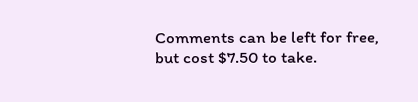Comments can be left for free, but cost $7.50 to take.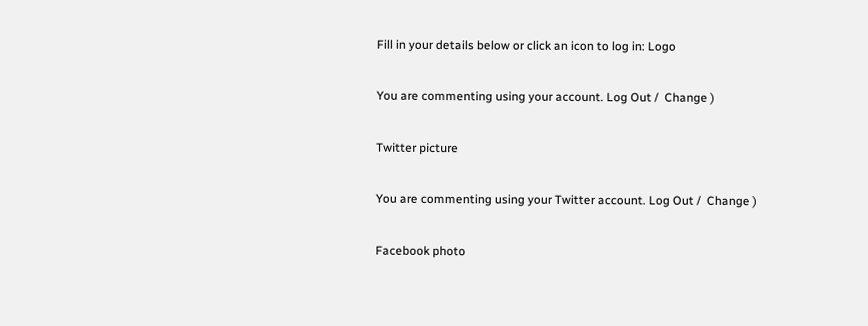Fill in your details below or click an icon to log in: Logo

You are commenting using your account. Log Out /  Change )

Twitter picture

You are commenting using your Twitter account. Log Out /  Change )

Facebook photo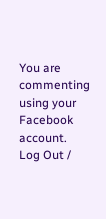You are commenting using your Facebook account. Log Out /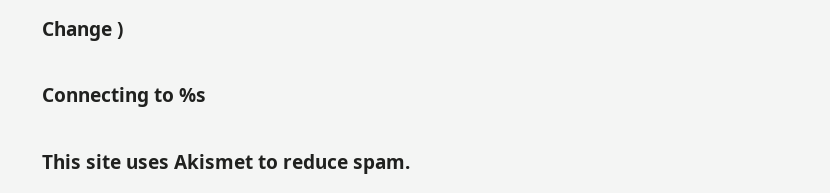Change )

Connecting to %s

This site uses Akismet to reduce spam.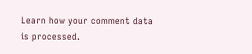Learn how your comment data is processed.